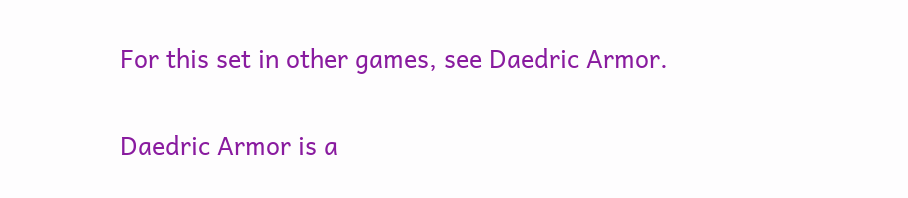For this set in other games, see Daedric Armor.

Daedric Armor is a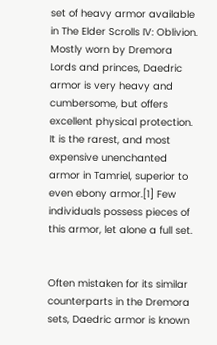set of heavy armor available in The Elder Scrolls IV: Oblivion. Mostly worn by Dremora Lords and princes, Daedric armor is very heavy and cumbersome, but offers excellent physical protection. It is the rarest, and most expensive unenchanted armor in Tamriel, superior to even ebony armor.[1] Few individuals possess pieces of this armor, let alone a full set.


Often mistaken for its similar counterparts in the Dremora sets, Daedric armor is known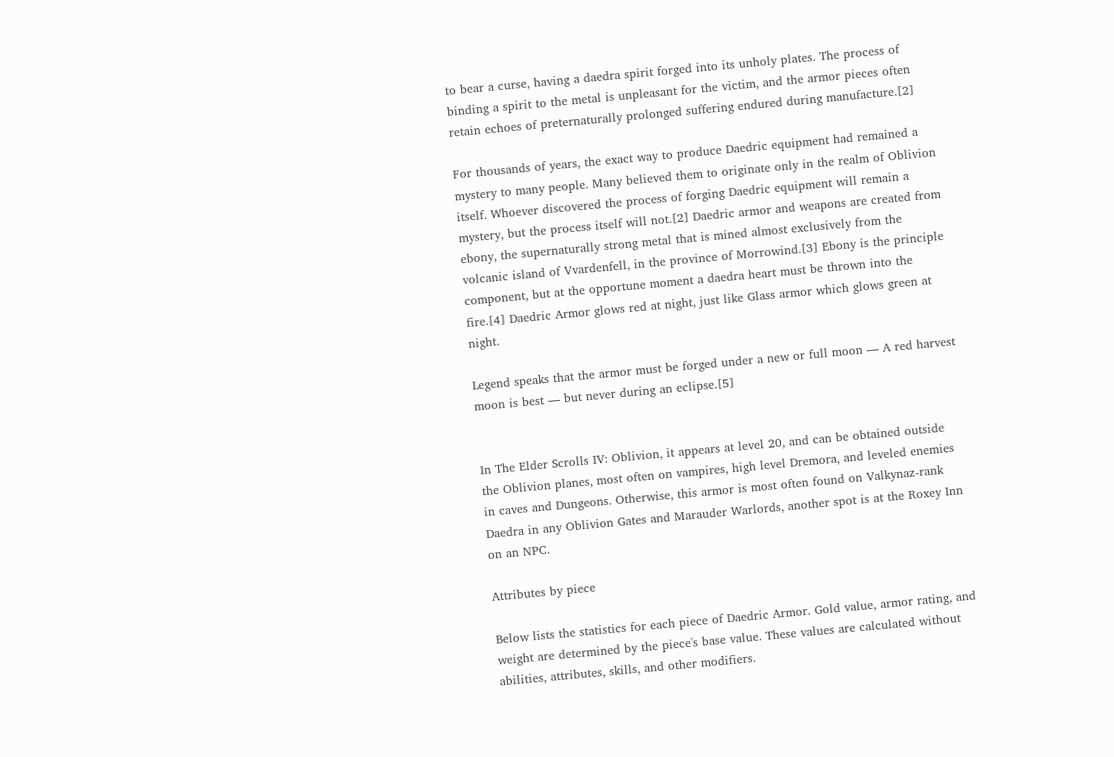to bear a curse, having a daedra spirit forged into its unholy plates. The process of binding a spirit to the metal is unpleasant for the victim, and the armor pieces often retain echoes of preternaturally prolonged suffering endured during manufacture.[2]

For thousands of years, the exact way to produce Daedric equipment had remained a mystery to many people. Many believed them to originate only in the realm of Oblivion itself. Whoever discovered the process of forging Daedric equipment will remain a mystery, but the process itself will not.[2] Daedric armor and weapons are created from ebony, the supernaturally strong metal that is mined almost exclusively from the volcanic island of Vvardenfell, in the province of Morrowind.[3] Ebony is the principle component, but at the opportune moment a daedra heart must be thrown into the fire.[4] Daedric Armor glows red at night, just like Glass armor which glows green at night.

Legend speaks that the armor must be forged under a new or full moon — A red harvest moon is best — but never during an eclipse.[5]


In The Elder Scrolls IV: Oblivion, it appears at level 20, and can be obtained outside the Oblivion planes, most often on vampires, high level Dremora, and leveled enemies in caves and Dungeons. Otherwise, this armor is most often found on Valkynaz-rank Daedra in any Oblivion Gates and Marauder Warlords, another spot is at the Roxey Inn on an NPC.

Attributes by piece

Below lists the statistics for each piece of Daedric Armor. Gold value, armor rating, and weight are determined by the piece's base value. These values are calculated without abilities, attributes, skills, and other modifiers.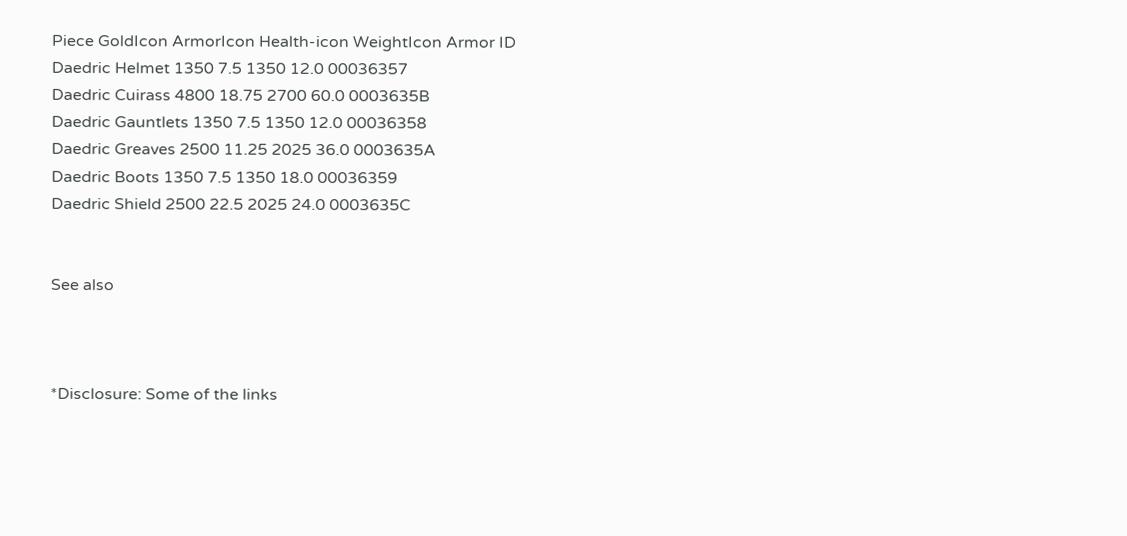Piece GoldIcon ArmorIcon Health-icon WeightIcon Armor ID
Daedric Helmet 1350 7.5 1350 12.0 00036357
Daedric Cuirass 4800 18.75 2700 60.0 0003635B
Daedric Gauntlets 1350 7.5 1350 12.0 00036358
Daedric Greaves 2500 11.25 2025 36.0 0003635A
Daedric Boots 1350 7.5 1350 18.0 00036359
Daedric Shield 2500 22.5 2025 24.0 0003635C


See also



*Disclosure: Some of the links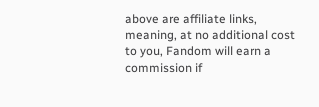above are affiliate links, meaning, at no additional cost to you, Fandom will earn a commission if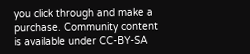you click through and make a purchase. Community content is available under CC-BY-SA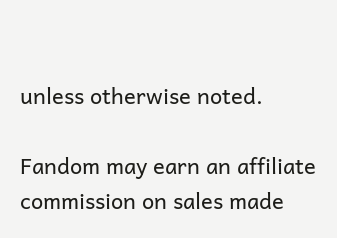unless otherwise noted.

Fandom may earn an affiliate commission on sales made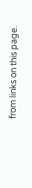from links on this page.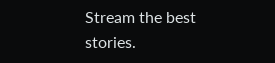Stream the best stories.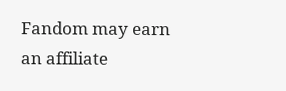Fandom may earn an affiliate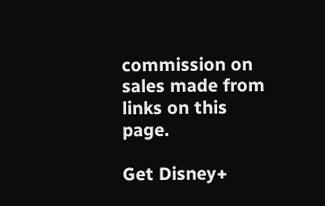commission on sales made from links on this page.

Get Disney+